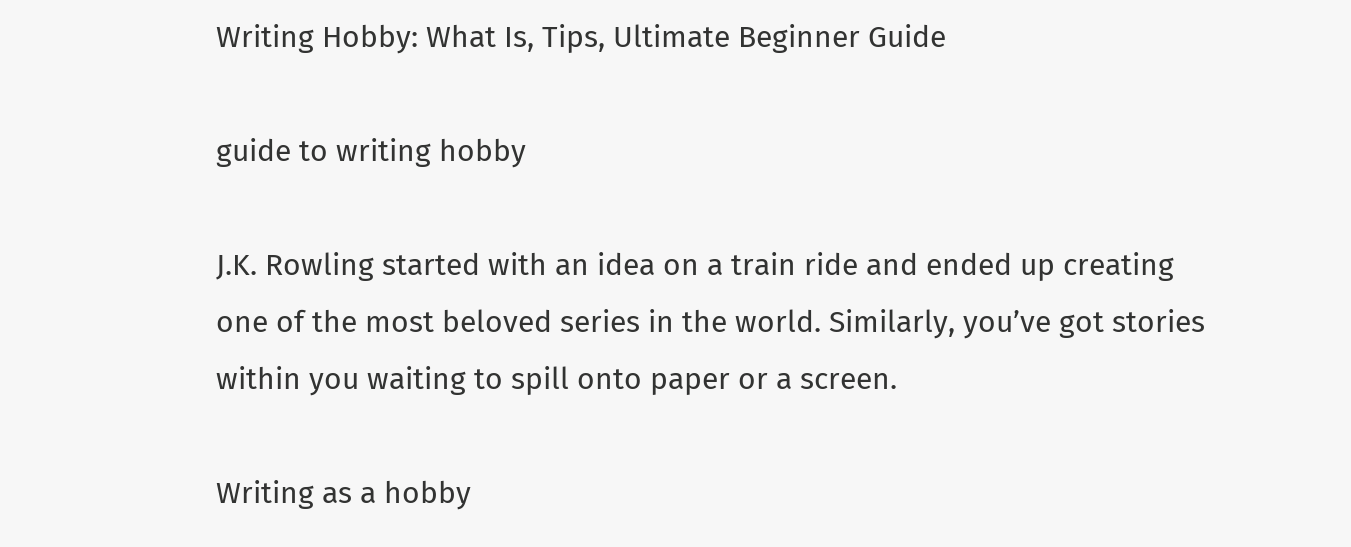Writing Hobby: What Is, Tips, Ultimate Beginner Guide

guide to writing hobby

J.K. Rowling started with an idea on a train ride and ended up creating one of the most beloved series in the world. Similarly, you’ve got stories within you waiting to spill onto paper or a screen.

Writing as a hobby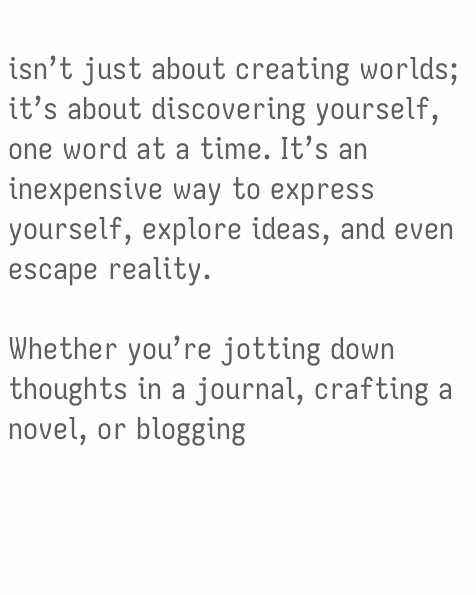isn’t just about creating worlds; it’s about discovering yourself, one word at a time. It’s an inexpensive way to express yourself, explore ideas, and even escape reality.

Whether you’re jotting down thoughts in a journal, crafting a novel, or blogging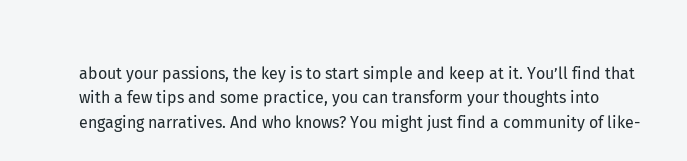about your passions, the key is to start simple and keep at it. You’ll find that with a few tips and some practice, you can transform your thoughts into engaging narratives. And who knows? You might just find a community of like-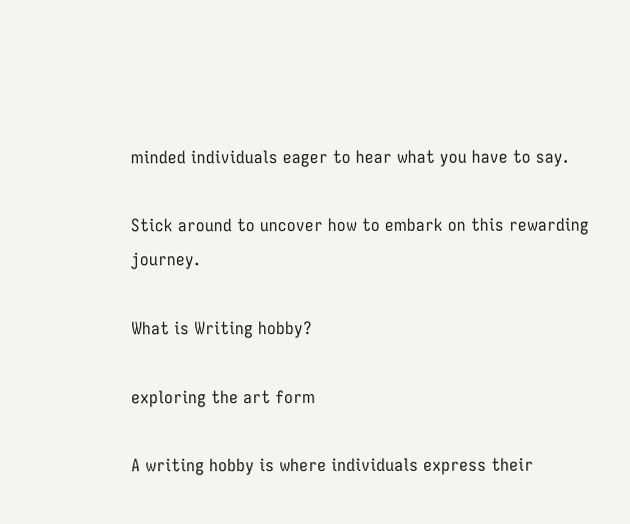minded individuals eager to hear what you have to say.

Stick around to uncover how to embark on this rewarding journey.

What is Writing hobby?

exploring the art form

A writing hobby is where individuals express their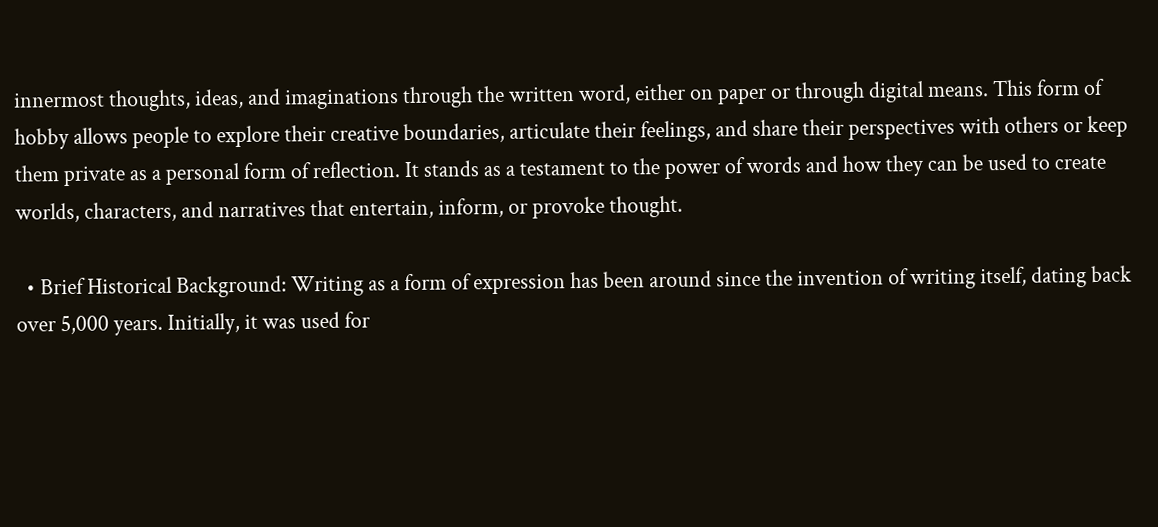innermost thoughts, ideas, and imaginations through the written word, either on paper or through digital means. This form of hobby allows people to explore their creative boundaries, articulate their feelings, and share their perspectives with others or keep them private as a personal form of reflection. It stands as a testament to the power of words and how they can be used to create worlds, characters, and narratives that entertain, inform, or provoke thought.

  • Brief Historical Background: Writing as a form of expression has been around since the invention of writing itself, dating back over 5,000 years. Initially, it was used for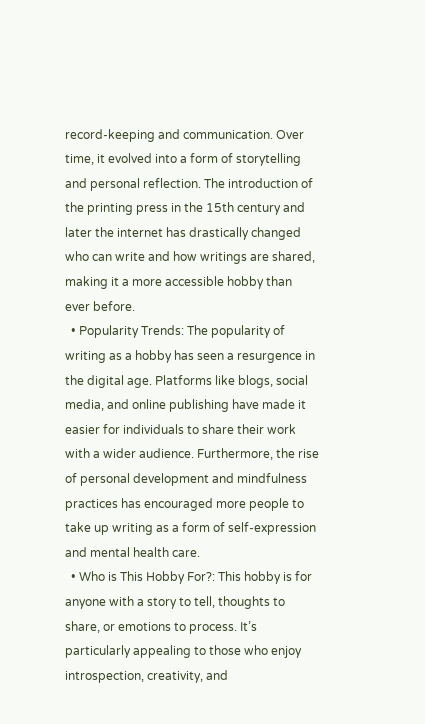record-keeping and communication. Over time, it evolved into a form of storytelling and personal reflection. The introduction of the printing press in the 15th century and later the internet has drastically changed who can write and how writings are shared, making it a more accessible hobby than ever before.
  • Popularity Trends: The popularity of writing as a hobby has seen a resurgence in the digital age. Platforms like blogs, social media, and online publishing have made it easier for individuals to share their work with a wider audience. Furthermore, the rise of personal development and mindfulness practices has encouraged more people to take up writing as a form of self-expression and mental health care.
  • Who is This Hobby For?: This hobby is for anyone with a story to tell, thoughts to share, or emotions to process. It’s particularly appealing to those who enjoy introspection, creativity, and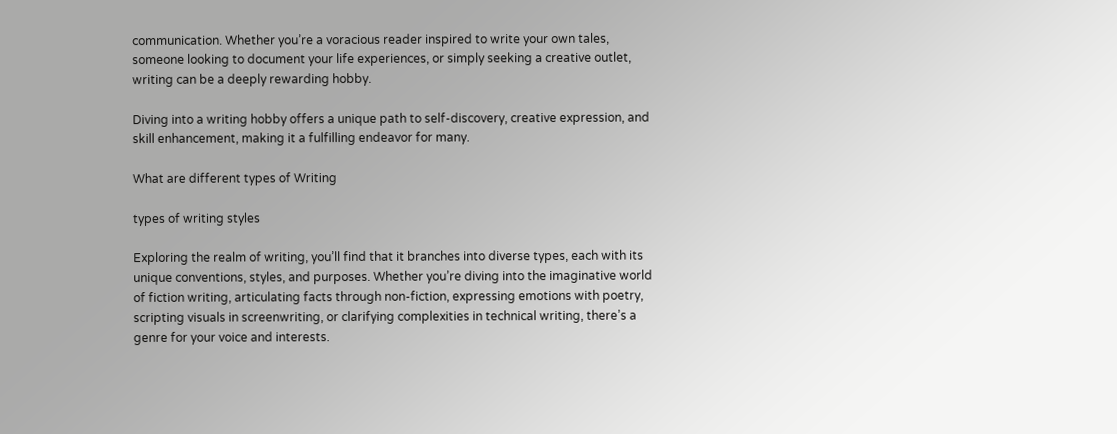communication. Whether you’re a voracious reader inspired to write your own tales, someone looking to document your life experiences, or simply seeking a creative outlet, writing can be a deeply rewarding hobby.

Diving into a writing hobby offers a unique path to self-discovery, creative expression, and skill enhancement, making it a fulfilling endeavor for many.

What are different types of Writing

types of writing styles

Exploring the realm of writing, you’ll find that it branches into diverse types, each with its unique conventions, styles, and purposes. Whether you’re diving into the imaginative world of fiction writing, articulating facts through non-fiction, expressing emotions with poetry, scripting visuals in screenwriting, or clarifying complexities in technical writing, there’s a genre for your voice and interests.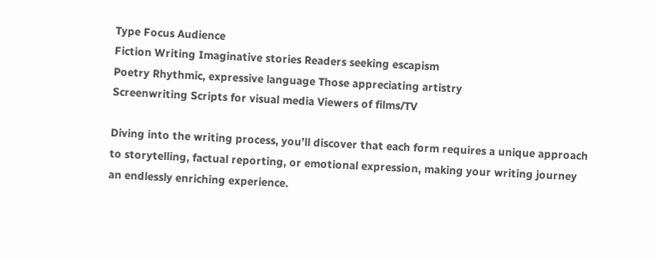Type Focus Audience
Fiction Writing Imaginative stories Readers seeking escapism
Poetry Rhythmic, expressive language Those appreciating artistry
Screenwriting Scripts for visual media Viewers of films/TV

Diving into the writing process, you’ll discover that each form requires a unique approach to storytelling, factual reporting, or emotional expression, making your writing journey an endlessly enriching experience.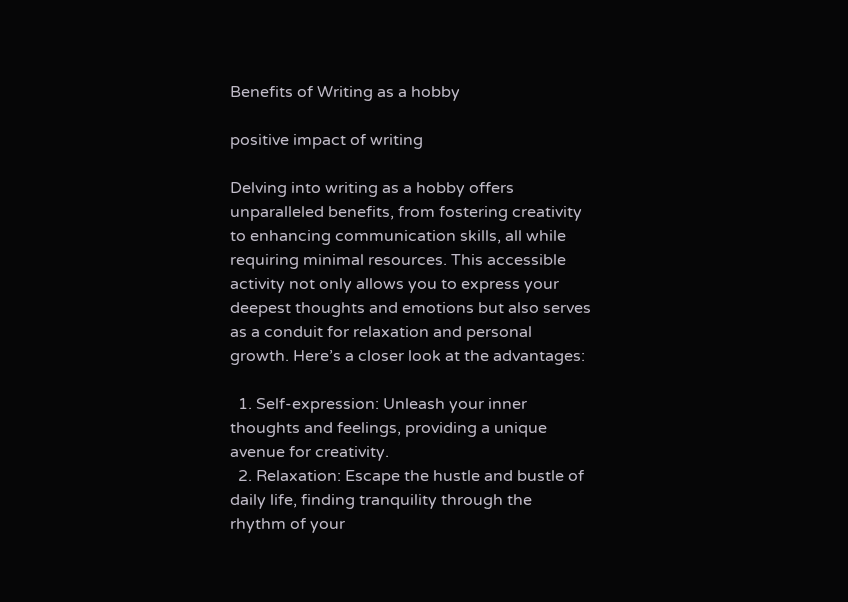Benefits of Writing as a hobby

positive impact of writing

Delving into writing as a hobby offers unparalleled benefits, from fostering creativity to enhancing communication skills, all while requiring minimal resources. This accessible activity not only allows you to express your deepest thoughts and emotions but also serves as a conduit for relaxation and personal growth. Here’s a closer look at the advantages:

  1. Self-expression: Unleash your inner thoughts and feelings, providing a unique avenue for creativity.
  2. Relaxation: Escape the hustle and bustle of daily life, finding tranquility through the rhythm of your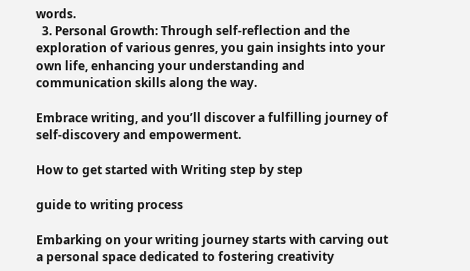words.
  3. Personal Growth: Through self-reflection and the exploration of various genres, you gain insights into your own life, enhancing your understanding and communication skills along the way.

Embrace writing, and you’ll discover a fulfilling journey of self-discovery and empowerment.

How to get started with Writing step by step

guide to writing process

Embarking on your writing journey starts with carving out a personal space dedicated to fostering creativity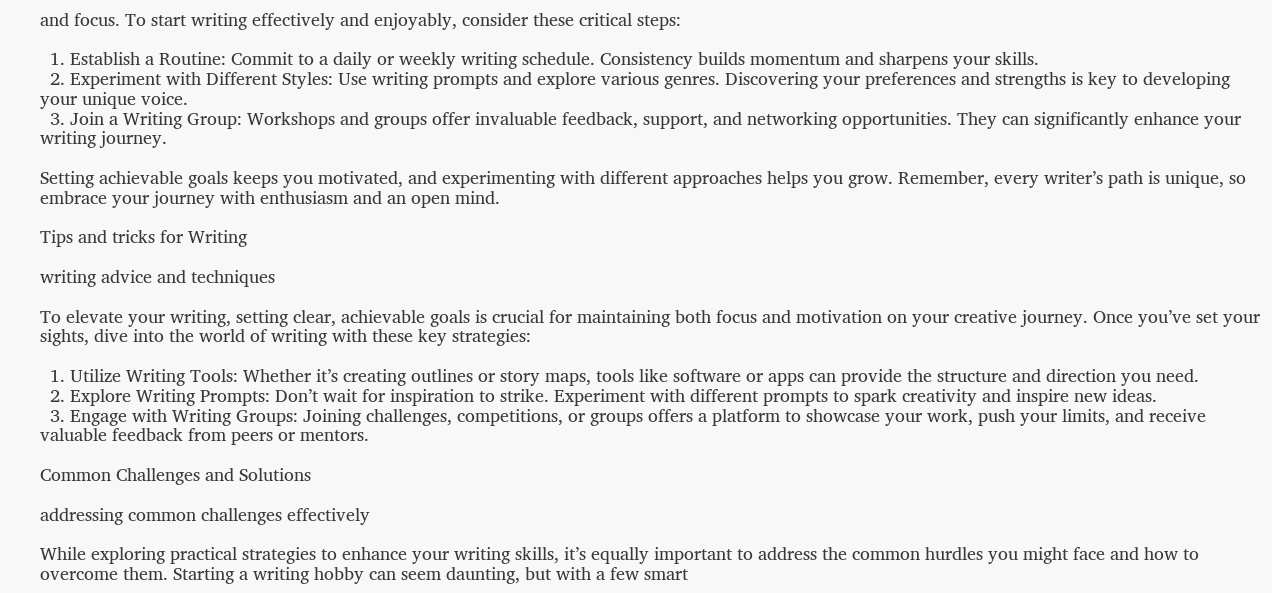and focus. To start writing effectively and enjoyably, consider these critical steps:

  1. Establish a Routine: Commit to a daily or weekly writing schedule. Consistency builds momentum and sharpens your skills.
  2. Experiment with Different Styles: Use writing prompts and explore various genres. Discovering your preferences and strengths is key to developing your unique voice.
  3. Join a Writing Group: Workshops and groups offer invaluable feedback, support, and networking opportunities. They can significantly enhance your writing journey.

Setting achievable goals keeps you motivated, and experimenting with different approaches helps you grow. Remember, every writer’s path is unique, so embrace your journey with enthusiasm and an open mind.

Tips and tricks for Writing

writing advice and techniques

To elevate your writing, setting clear, achievable goals is crucial for maintaining both focus and motivation on your creative journey. Once you’ve set your sights, dive into the world of writing with these key strategies:

  1. Utilize Writing Tools: Whether it’s creating outlines or story maps, tools like software or apps can provide the structure and direction you need.
  2. Explore Writing Prompts: Don’t wait for inspiration to strike. Experiment with different prompts to spark creativity and inspire new ideas.
  3. Engage with Writing Groups: Joining challenges, competitions, or groups offers a platform to showcase your work, push your limits, and receive valuable feedback from peers or mentors.

Common Challenges and Solutions

addressing common challenges effectively

While exploring practical strategies to enhance your writing skills, it’s equally important to address the common hurdles you might face and how to overcome them. Starting a writing hobby can seem daunting, but with a few smart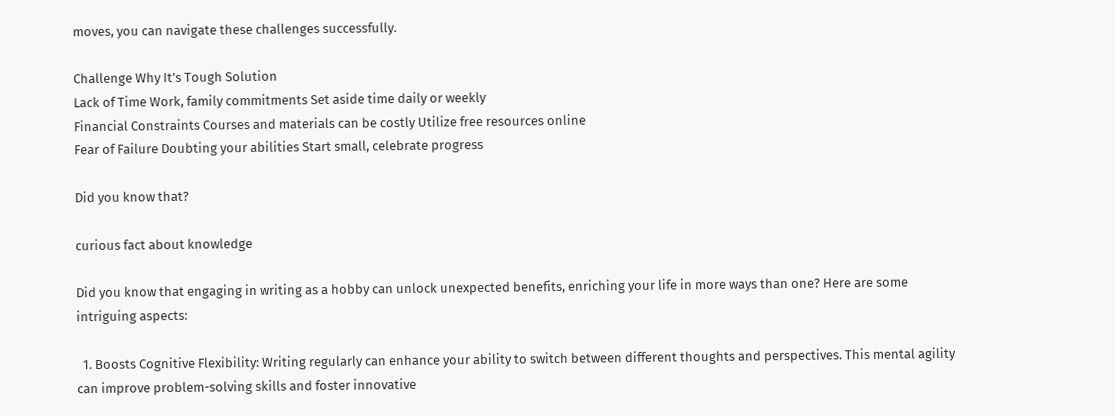moves, you can navigate these challenges successfully.

Challenge Why It’s Tough Solution
Lack of Time Work, family commitments Set aside time daily or weekly
Financial Constraints Courses and materials can be costly Utilize free resources online
Fear of Failure Doubting your abilities Start small, celebrate progress

Did you know that?

curious fact about knowledge

Did you know that engaging in writing as a hobby can unlock unexpected benefits, enriching your life in more ways than one? Here are some intriguing aspects:

  1. Boosts Cognitive Flexibility: Writing regularly can enhance your ability to switch between different thoughts and perspectives. This mental agility can improve problem-solving skills and foster innovative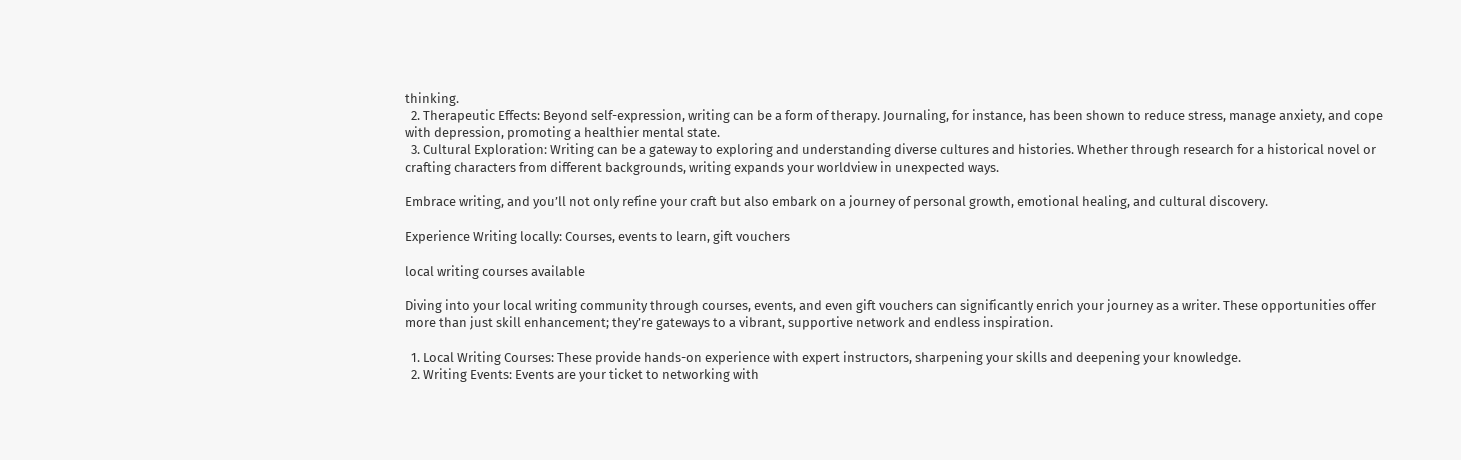thinking.
  2. Therapeutic Effects: Beyond self-expression, writing can be a form of therapy. Journaling, for instance, has been shown to reduce stress, manage anxiety, and cope with depression, promoting a healthier mental state.
  3. Cultural Exploration: Writing can be a gateway to exploring and understanding diverse cultures and histories. Whether through research for a historical novel or crafting characters from different backgrounds, writing expands your worldview in unexpected ways.

Embrace writing, and you’ll not only refine your craft but also embark on a journey of personal growth, emotional healing, and cultural discovery.

Experience Writing locally: Courses, events to learn, gift vouchers

local writing courses available

Diving into your local writing community through courses, events, and even gift vouchers can significantly enrich your journey as a writer. These opportunities offer more than just skill enhancement; they’re gateways to a vibrant, supportive network and endless inspiration.

  1. Local Writing Courses: These provide hands-on experience with expert instructors, sharpening your skills and deepening your knowledge.
  2. Writing Events: Events are your ticket to networking with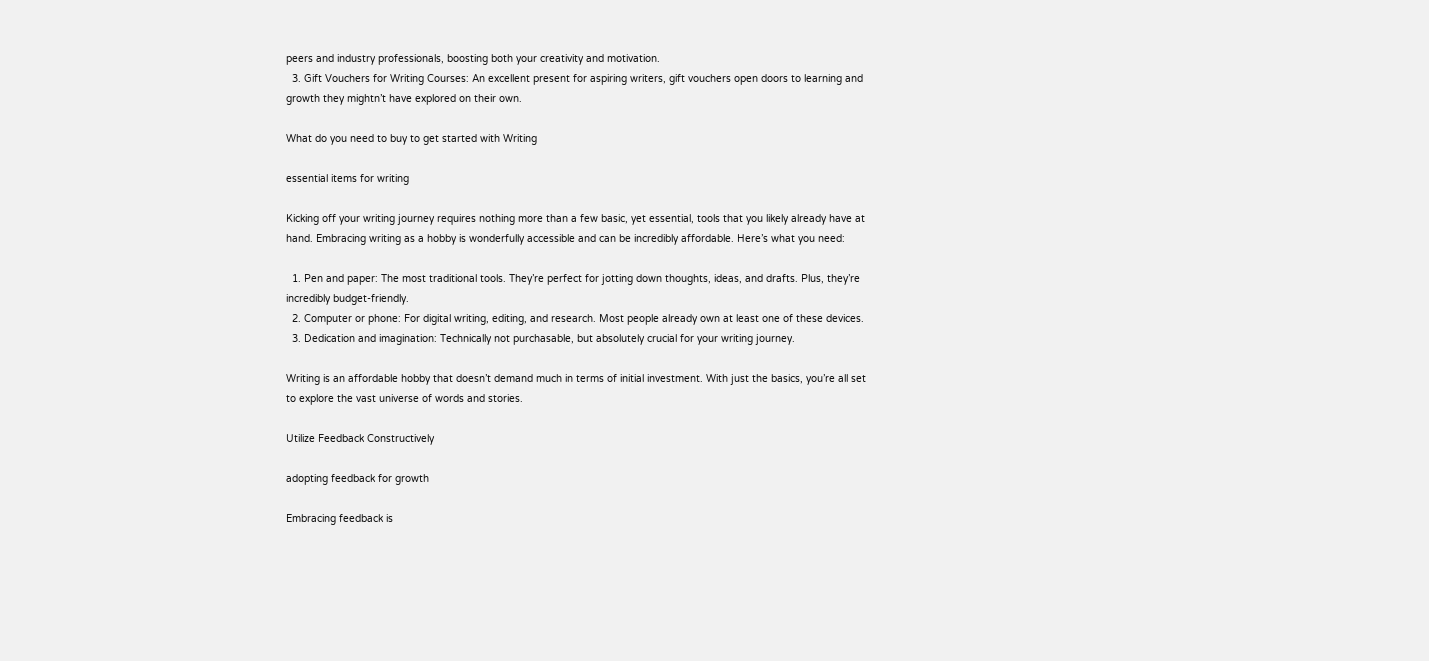peers and industry professionals, boosting both your creativity and motivation.
  3. Gift Vouchers for Writing Courses: An excellent present for aspiring writers, gift vouchers open doors to learning and growth they mightn’t have explored on their own.

What do you need to buy to get started with Writing

essential items for writing

Kicking off your writing journey requires nothing more than a few basic, yet essential, tools that you likely already have at hand. Embracing writing as a hobby is wonderfully accessible and can be incredibly affordable. Here’s what you need:

  1. Pen and paper: The most traditional tools. They’re perfect for jotting down thoughts, ideas, and drafts. Plus, they’re incredibly budget-friendly.
  2. Computer or phone: For digital writing, editing, and research. Most people already own at least one of these devices.
  3. Dedication and imagination: Technically not purchasable, but absolutely crucial for your writing journey.

Writing is an affordable hobby that doesn’t demand much in terms of initial investment. With just the basics, you’re all set to explore the vast universe of words and stories.

Utilize Feedback Constructively

adopting feedback for growth

Embracing feedback is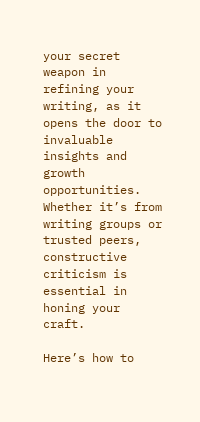your secret weapon in refining your writing, as it opens the door to invaluable insights and growth opportunities. Whether it’s from writing groups or trusted peers, constructive criticism is essential in honing your craft.

Here’s how to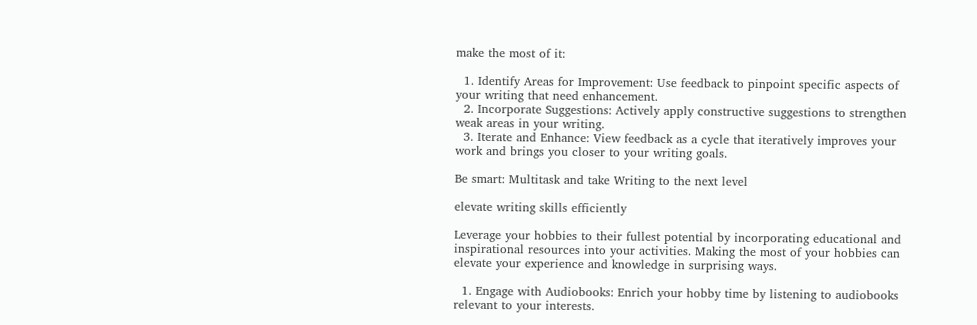make the most of it:

  1. Identify Areas for Improvement: Use feedback to pinpoint specific aspects of your writing that need enhancement.
  2. Incorporate Suggestions: Actively apply constructive suggestions to strengthen weak areas in your writing.
  3. Iterate and Enhance: View feedback as a cycle that iteratively improves your work and brings you closer to your writing goals.

Be smart: Multitask and take Writing to the next level

elevate writing skills efficiently

Leverage your hobbies to their fullest potential by incorporating educational and inspirational resources into your activities. Making the most of your hobbies can elevate your experience and knowledge in surprising ways.

  1. Engage with Audiobooks: Enrich your hobby time by listening to audiobooks relevant to your interests.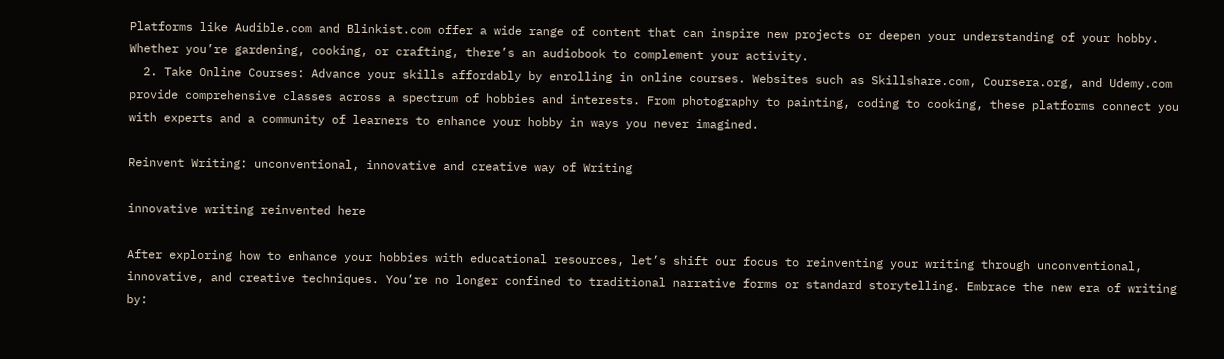Platforms like Audible.com and Blinkist.com offer a wide range of content that can inspire new projects or deepen your understanding of your hobby. Whether you’re gardening, cooking, or crafting, there’s an audiobook to complement your activity.
  2. Take Online Courses: Advance your skills affordably by enrolling in online courses. Websites such as Skillshare.com, Coursera.org, and Udemy.com provide comprehensive classes across a spectrum of hobbies and interests. From photography to painting, coding to cooking, these platforms connect you with experts and a community of learners to enhance your hobby in ways you never imagined.

Reinvent Writing: unconventional, innovative and creative way of Writing

innovative writing reinvented here

After exploring how to enhance your hobbies with educational resources, let’s shift our focus to reinventing your writing through unconventional, innovative, and creative techniques. You’re no longer confined to traditional narrative forms or standard storytelling. Embrace the new era of writing by: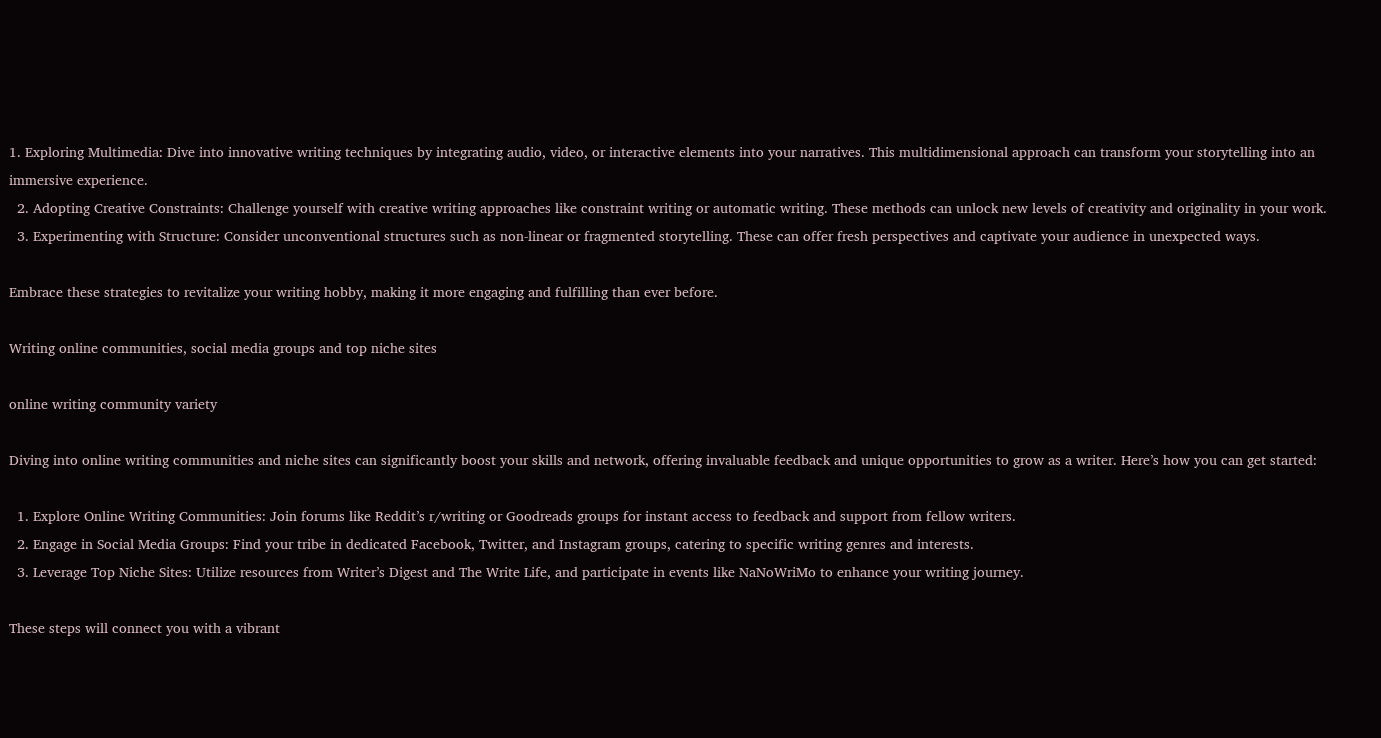1. Exploring Multimedia: Dive into innovative writing techniques by integrating audio, video, or interactive elements into your narratives. This multidimensional approach can transform your storytelling into an immersive experience.
  2. Adopting Creative Constraints: Challenge yourself with creative writing approaches like constraint writing or automatic writing. These methods can unlock new levels of creativity and originality in your work.
  3. Experimenting with Structure: Consider unconventional structures such as non-linear or fragmented storytelling. These can offer fresh perspectives and captivate your audience in unexpected ways.

Embrace these strategies to revitalize your writing hobby, making it more engaging and fulfilling than ever before.

Writing online communities, social media groups and top niche sites

online writing community variety

Diving into online writing communities and niche sites can significantly boost your skills and network, offering invaluable feedback and unique opportunities to grow as a writer. Here’s how you can get started:

  1. Explore Online Writing Communities: Join forums like Reddit’s r/writing or Goodreads groups for instant access to feedback and support from fellow writers.
  2. Engage in Social Media Groups: Find your tribe in dedicated Facebook, Twitter, and Instagram groups, catering to specific writing genres and interests.
  3. Leverage Top Niche Sites: Utilize resources from Writer’s Digest and The Write Life, and participate in events like NaNoWriMo to enhance your writing journey.

These steps will connect you with a vibrant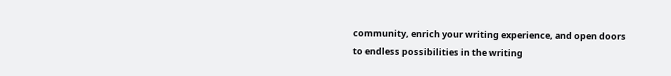community, enrich your writing experience, and open doors to endless possibilities in the writing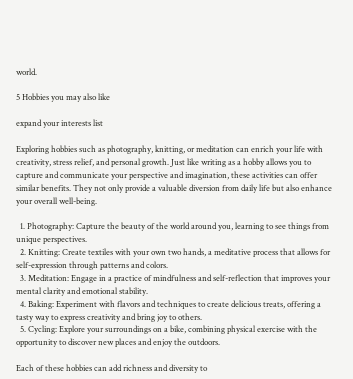world.

5 Hobbies you may also like

expand your interests list

Exploring hobbies such as photography, knitting, or meditation can enrich your life with creativity, stress relief, and personal growth. Just like writing as a hobby allows you to capture and communicate your perspective and imagination, these activities can offer similar benefits. They not only provide a valuable diversion from daily life but also enhance your overall well-being.

  1. Photography: Capture the beauty of the world around you, learning to see things from unique perspectives.
  2. Knitting: Create textiles with your own two hands, a meditative process that allows for self-expression through patterns and colors.
  3. Meditation: Engage in a practice of mindfulness and self-reflection that improves your mental clarity and emotional stability.
  4. Baking: Experiment with flavors and techniques to create delicious treats, offering a tasty way to express creativity and bring joy to others.
  5. Cycling: Explore your surroundings on a bike, combining physical exercise with the opportunity to discover new places and enjoy the outdoors.

Each of these hobbies can add richness and diversity to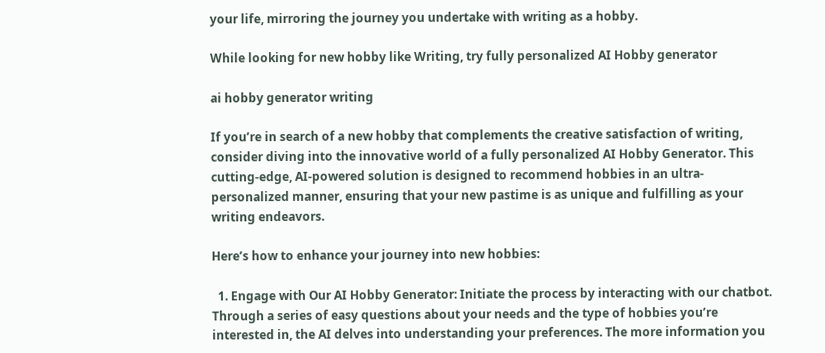your life, mirroring the journey you undertake with writing as a hobby.

While looking for new hobby like Writing, try fully personalized AI Hobby generator

ai hobby generator writing

If you’re in search of a new hobby that complements the creative satisfaction of writing, consider diving into the innovative world of a fully personalized AI Hobby Generator. This cutting-edge, AI-powered solution is designed to recommend hobbies in an ultra-personalized manner, ensuring that your new pastime is as unique and fulfilling as your writing endeavors.

Here’s how to enhance your journey into new hobbies:

  1. Engage with Our AI Hobby Generator: Initiate the process by interacting with our chatbot. Through a series of easy questions about your needs and the type of hobbies you’re interested in, the AI delves into understanding your preferences. The more information you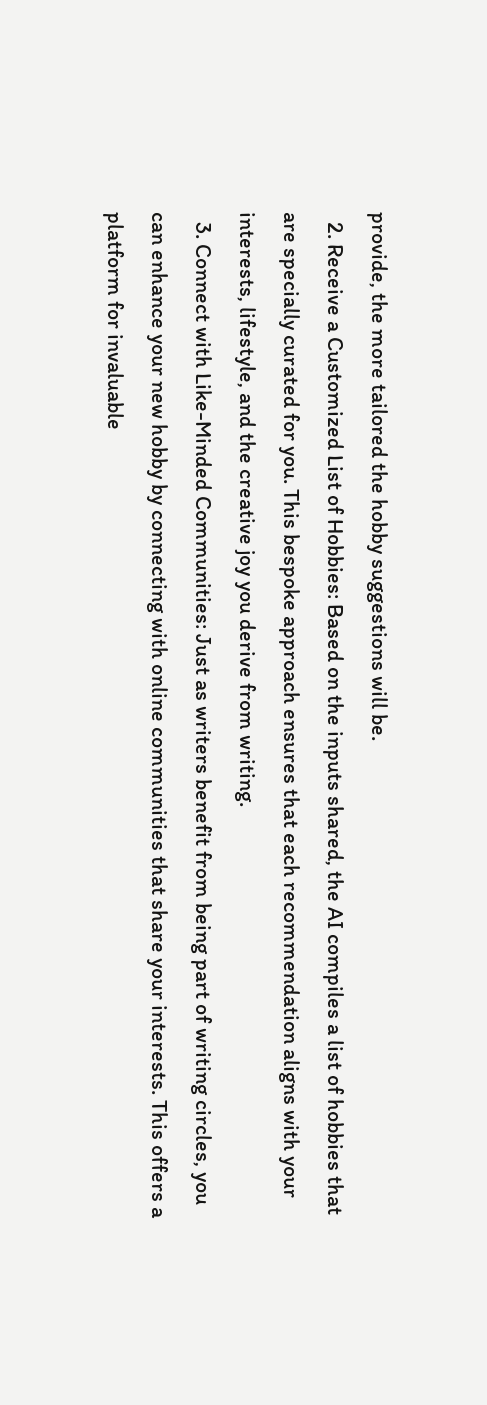provide, the more tailored the hobby suggestions will be.
  2. Receive a Customized List of Hobbies: Based on the inputs shared, the AI compiles a list of hobbies that are specially curated for you. This bespoke approach ensures that each recommendation aligns with your interests, lifestyle, and the creative joy you derive from writing.
  3. Connect with Like-Minded Communities: Just as writers benefit from being part of writing circles, you can enhance your new hobby by connecting with online communities that share your interests. This offers a platform for invaluable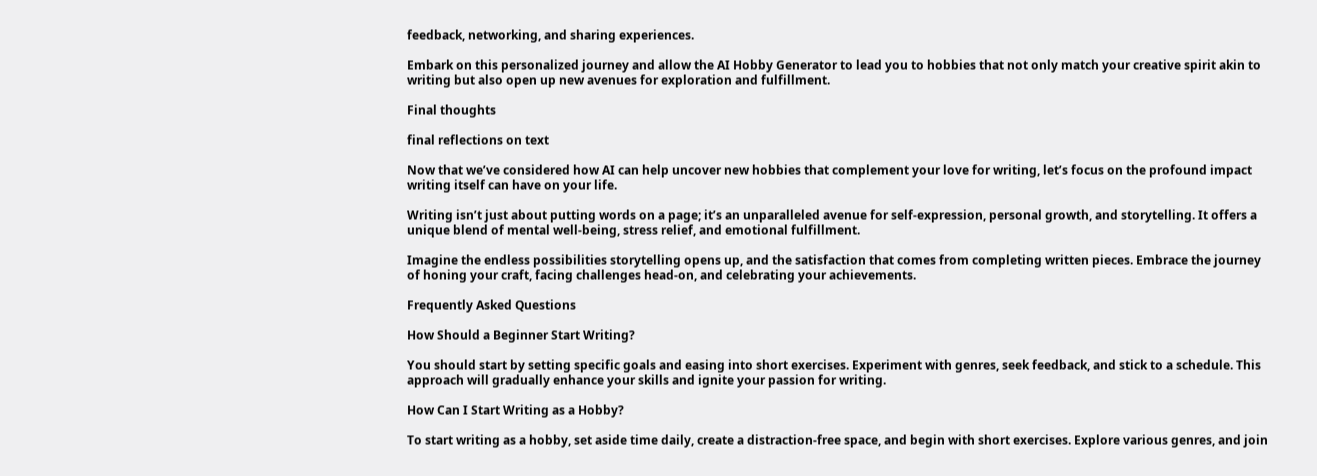feedback, networking, and sharing experiences.

Embark on this personalized journey and allow the AI Hobby Generator to lead you to hobbies that not only match your creative spirit akin to writing but also open up new avenues for exploration and fulfillment.

Final thoughts

final reflections on text

Now that we’ve considered how AI can help uncover new hobbies that complement your love for writing, let’s focus on the profound impact writing itself can have on your life.

Writing isn’t just about putting words on a page; it’s an unparalleled avenue for self-expression, personal growth, and storytelling. It offers a unique blend of mental well-being, stress relief, and emotional fulfillment.

Imagine the endless possibilities storytelling opens up, and the satisfaction that comes from completing written pieces. Embrace the journey of honing your craft, facing challenges head-on, and celebrating your achievements.

Frequently Asked Questions

How Should a Beginner Start Writing?

You should start by setting specific goals and easing into short exercises. Experiment with genres, seek feedback, and stick to a schedule. This approach will gradually enhance your skills and ignite your passion for writing.

How Can I Start Writing as a Hobby?

To start writing as a hobby, set aside time daily, create a distraction-free space, and begin with short exercises. Explore various genres, and join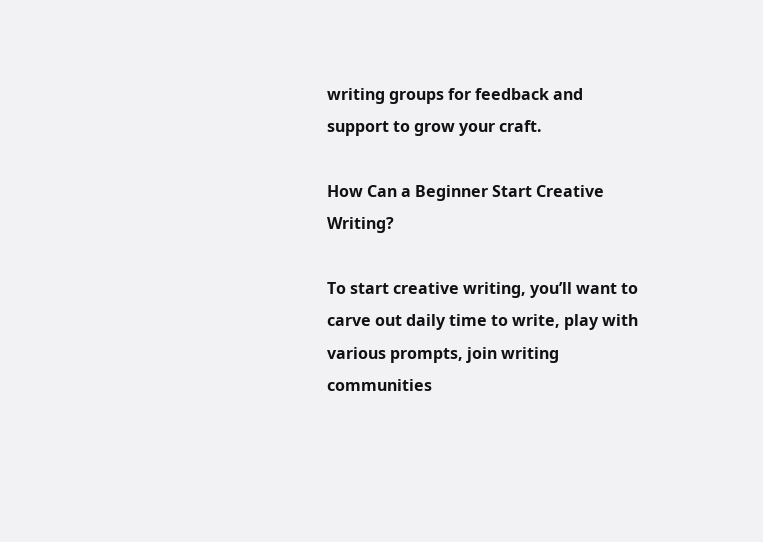writing groups for feedback and support to grow your craft.

How Can a Beginner Start Creative Writing?

To start creative writing, you’ll want to carve out daily time to write, play with various prompts, join writing communities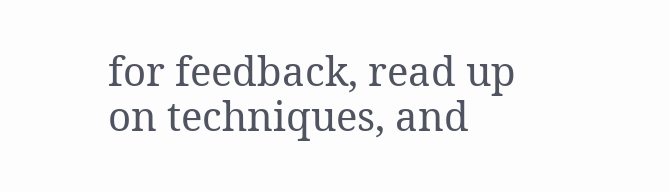for feedback, read up on techniques, and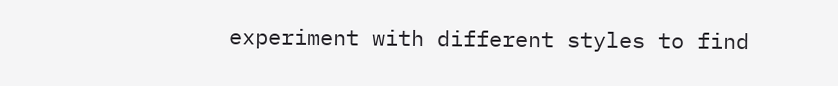experiment with different styles to find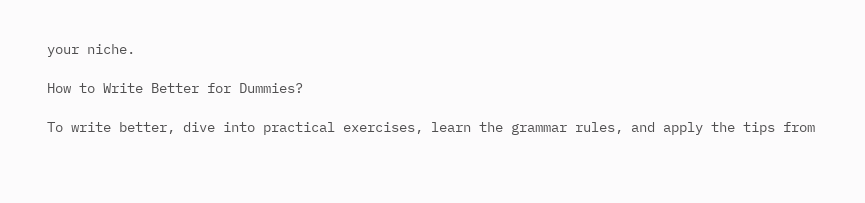your niche.

How to Write Better for Dummies?

To write better, dive into practical exercises, learn the grammar rules, and apply the tips from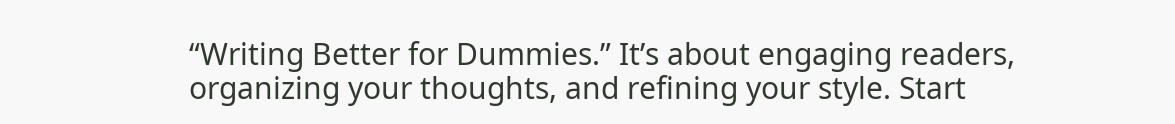“Writing Better for Dummies.” It’s about engaging readers, organizing your thoughts, and refining your style. Start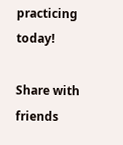practicing today!

Share with friends